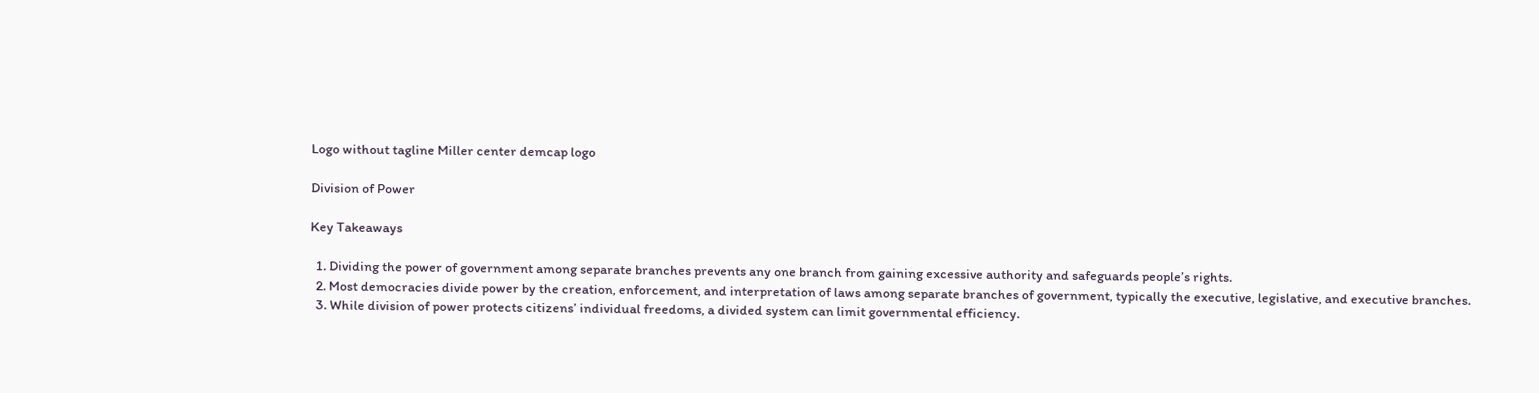Logo without tagline Miller center demcap logo

Division of Power

Key Takeaways

  1. Dividing the power of government among separate branches prevents any one branch from gaining excessive authority and safeguards people’s rights.
  2. Most democracies divide power by the creation, enforcement, and interpretation of laws among separate branches of government, typically the executive, legislative, and executive branches.
  3. While division of power protects citizens’ individual freedoms, a divided system can limit governmental efficiency.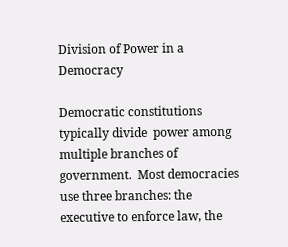Division of Power in a Democracy

Democratic constitutions typically divide  power among multiple branches of government.  Most democracies use three branches: the executive to enforce law, the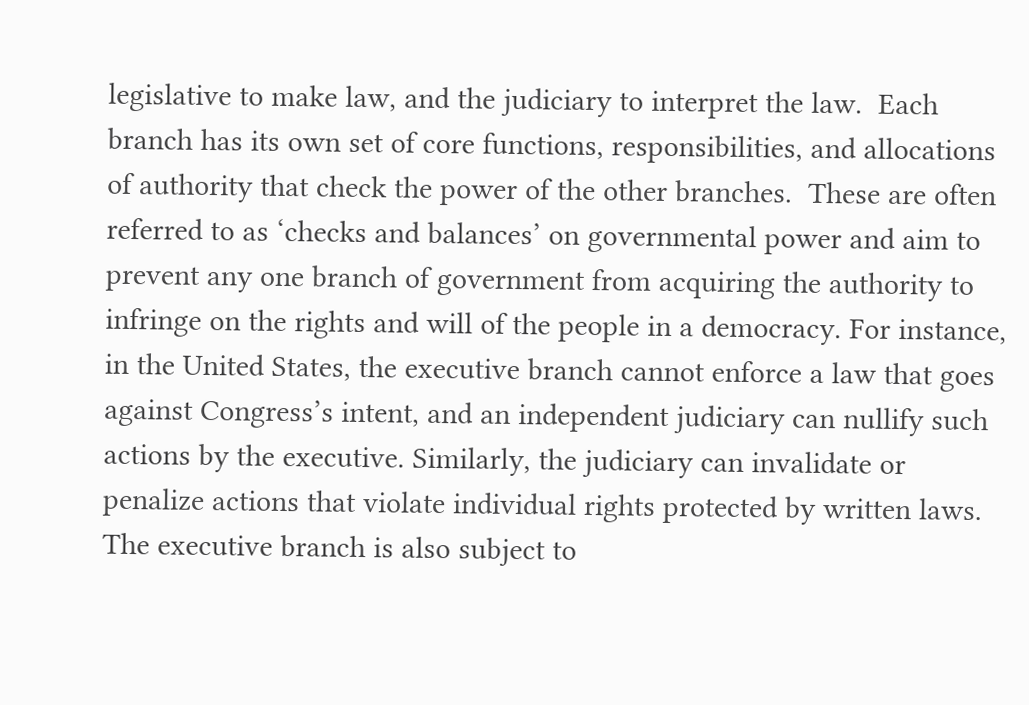legislative to make law, and the judiciary to interpret the law.  Each branch has its own set of core functions, responsibilities, and allocations of authority that check the power of the other branches.  These are often referred to as ‘checks and balances’ on governmental power and aim to prevent any one branch of government from acquiring the authority to infringe on the rights and will of the people in a democracy. For instance, in the United States, the executive branch cannot enforce a law that goes against Congress’s intent, and an independent judiciary can nullify such actions by the executive. Similarly, the judiciary can invalidate or penalize actions that violate individual rights protected by written laws. The executive branch is also subject to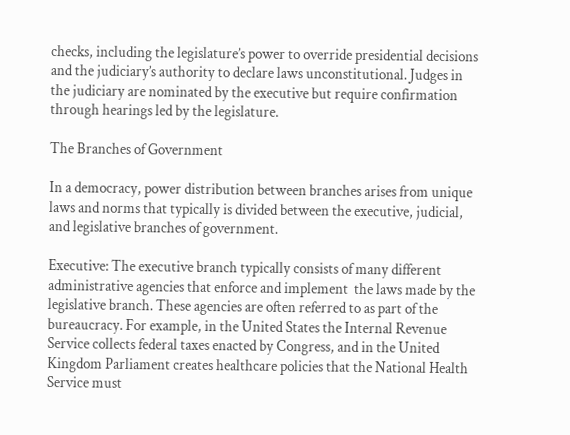checks, including the legislature’s power to override presidential decisions and the judiciary’s authority to declare laws unconstitutional. Judges in the judiciary are nominated by the executive but require confirmation through hearings led by the legislature.

The Branches of Government

In a democracy, power distribution between branches arises from unique laws and norms that typically is divided between the executive, judicial, and legislative branches of government.

Executive: The executive branch typically consists of many different administrative agencies that enforce and implement  the laws made by the legislative branch. These agencies are often referred to as part of the bureaucracy. For example, in the United States the Internal Revenue Service collects federal taxes enacted by Congress, and in the United Kingdom Parliament creates healthcare policies that the National Health Service must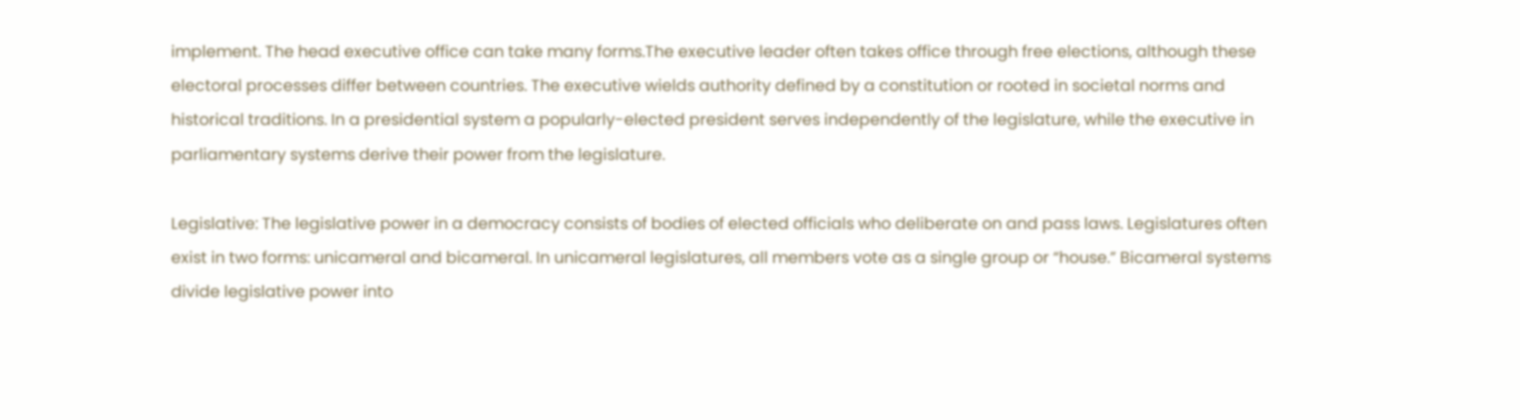implement. The head executive office can take many forms.The executive leader often takes office through free elections, although these electoral processes differ between countries. The executive wields authority defined by a constitution or rooted in societal norms and historical traditions. In a presidential system a popularly-elected president serves independently of the legislature, while the executive in parliamentary systems derive their power from the legislature.

Legislative: The legislative power in a democracy consists of bodies of elected officials who deliberate on and pass laws. Legislatures often exist in two forms: unicameral and bicameral. In unicameral legislatures, all members vote as a single group or “house.” Bicameral systems divide legislative power into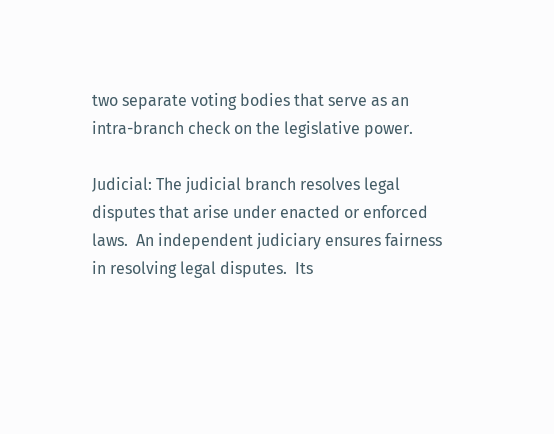two separate voting bodies that serve as an intra-branch check on the legislative power.

Judicial: The judicial branch resolves legal disputes that arise under enacted or enforced laws.  An independent judiciary ensures fairness in resolving legal disputes.  Its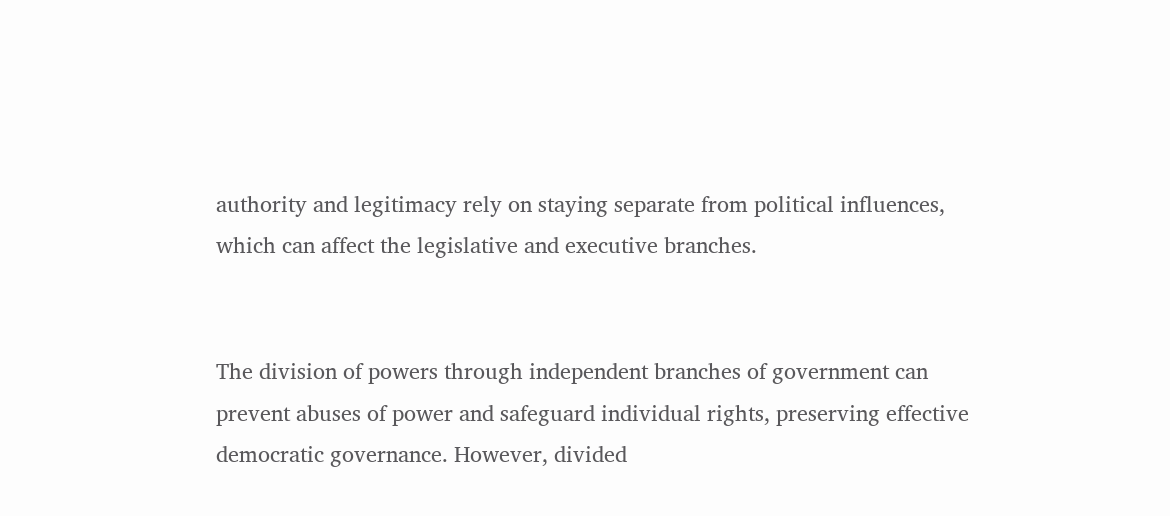authority and legitimacy rely on staying separate from political influences, which can affect the legislative and executive branches.


The division of powers through independent branches of government can prevent abuses of power and safeguard individual rights, preserving effective democratic governance. However, divided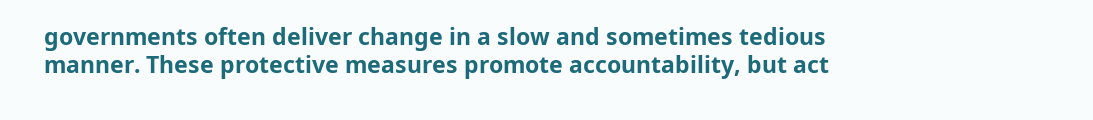governments often deliver change in a slow and sometimes tedious manner. These protective measures promote accountability, but act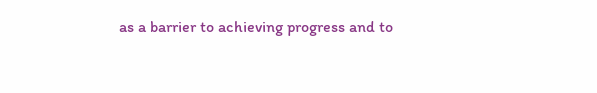as a barrier to achieving progress and to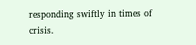responding swiftly in times of crisis.